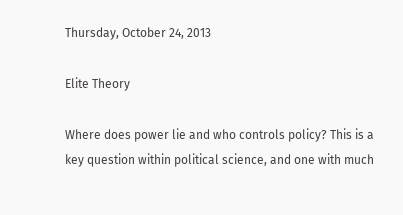Thursday, October 24, 2013

Elite Theory

Where does power lie and who controls policy? This is a key question within political science, and one with much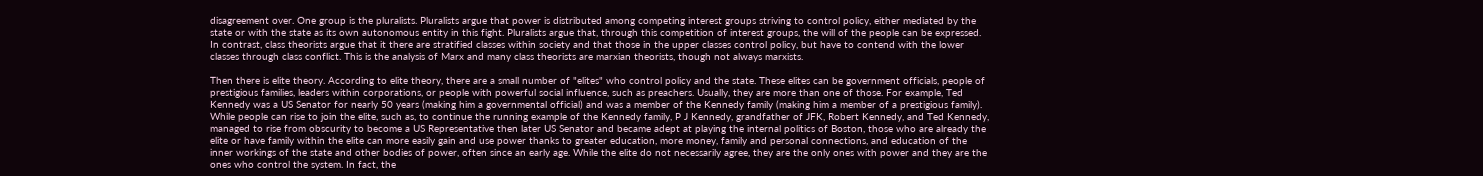disagreement over. One group is the pluralists. Pluralists argue that power is distributed among competing interest groups striving to control policy, either mediated by the state or with the state as its own autonomous entity in this fight. Pluralists argue that, through this competition of interest groups, the will of the people can be expressed. In contrast, class theorists argue that it there are stratified classes within society and that those in the upper classes control policy, but have to contend with the lower classes through class conflict. This is the analysis of Marx and many class theorists are marxian theorists, though not always marxists.

Then there is elite theory. According to elite theory, there are a small number of "elites" who control policy and the state. These elites can be government officials, people of prestigious families, leaders within corporations, or people with powerful social influence, such as preachers. Usually, they are more than one of those. For example, Ted Kennedy was a US Senator for nearly 50 years (making him a governmental official) and was a member of the Kennedy family (making him a member of a prestigious family). While people can rise to join the elite, such as, to continue the running example of the Kennedy family, P J Kennedy, grandfather of JFK, Robert Kennedy, and Ted Kennedy, managed to rise from obscurity to become a US Representative then later US Senator and became adept at playing the internal politics of Boston, those who are already the elite or have family within the elite can more easily gain and use power thanks to greater education, more money, family and personal connections, and education of the inner workings of the state and other bodies of power, often since an early age. While the elite do not necessarily agree, they are the only ones with power and they are the ones who control the system. In fact, the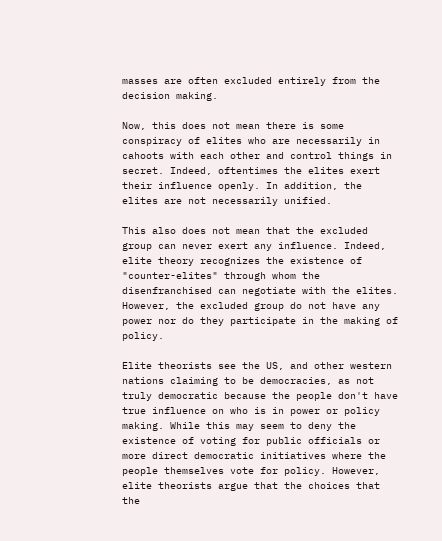masses are often excluded entirely from the decision making.

Now, this does not mean there is some conspiracy of elites who are necessarily in cahoots with each other and control things in secret. Indeed, oftentimes the elites exert their influence openly. In addition, the elites are not necessarily unified.

This also does not mean that the excluded group can never exert any influence. Indeed, elite theory recognizes the existence of "counter-elites" through whom the disenfranchised can negotiate with the elites. However, the excluded group do not have any power nor do they participate in the making of policy.

Elite theorists see the US, and other western nations claiming to be democracies, as not truly democratic because the people don't have true influence on who is in power or policy making. While this may seem to deny the existence of voting for public officials or more direct democratic initiatives where the people themselves vote for policy. However, elite theorists argue that the choices that the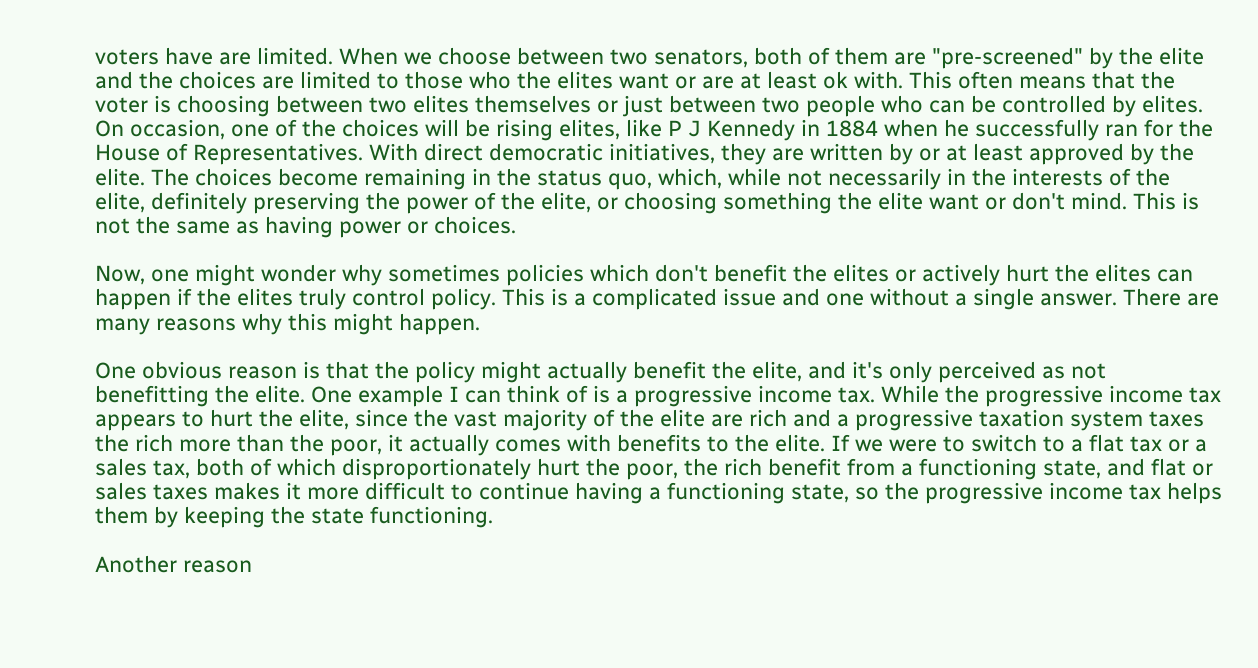voters have are limited. When we choose between two senators, both of them are "pre-screened" by the elite and the choices are limited to those who the elites want or are at least ok with. This often means that the voter is choosing between two elites themselves or just between two people who can be controlled by elites. On occasion, one of the choices will be rising elites, like P J Kennedy in 1884 when he successfully ran for the House of Representatives. With direct democratic initiatives, they are written by or at least approved by the elite. The choices become remaining in the status quo, which, while not necessarily in the interests of the elite, definitely preserving the power of the elite, or choosing something the elite want or don't mind. This is not the same as having power or choices.

Now, one might wonder why sometimes policies which don't benefit the elites or actively hurt the elites can happen if the elites truly control policy. This is a complicated issue and one without a single answer. There are many reasons why this might happen.

One obvious reason is that the policy might actually benefit the elite, and it's only perceived as not benefitting the elite. One example I can think of is a progressive income tax. While the progressive income tax appears to hurt the elite, since the vast majority of the elite are rich and a progressive taxation system taxes the rich more than the poor, it actually comes with benefits to the elite. If we were to switch to a flat tax or a sales tax, both of which disproportionately hurt the poor, the rich benefit from a functioning state, and flat or sales taxes makes it more difficult to continue having a functioning state, so the progressive income tax helps them by keeping the state functioning.

Another reason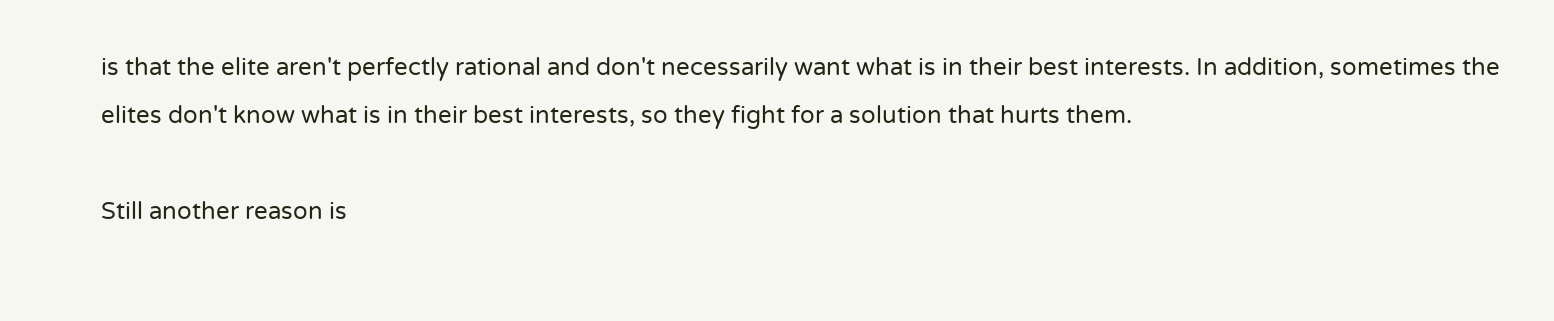is that the elite aren't perfectly rational and don't necessarily want what is in their best interests. In addition, sometimes the elites don't know what is in their best interests, so they fight for a solution that hurts them.

Still another reason is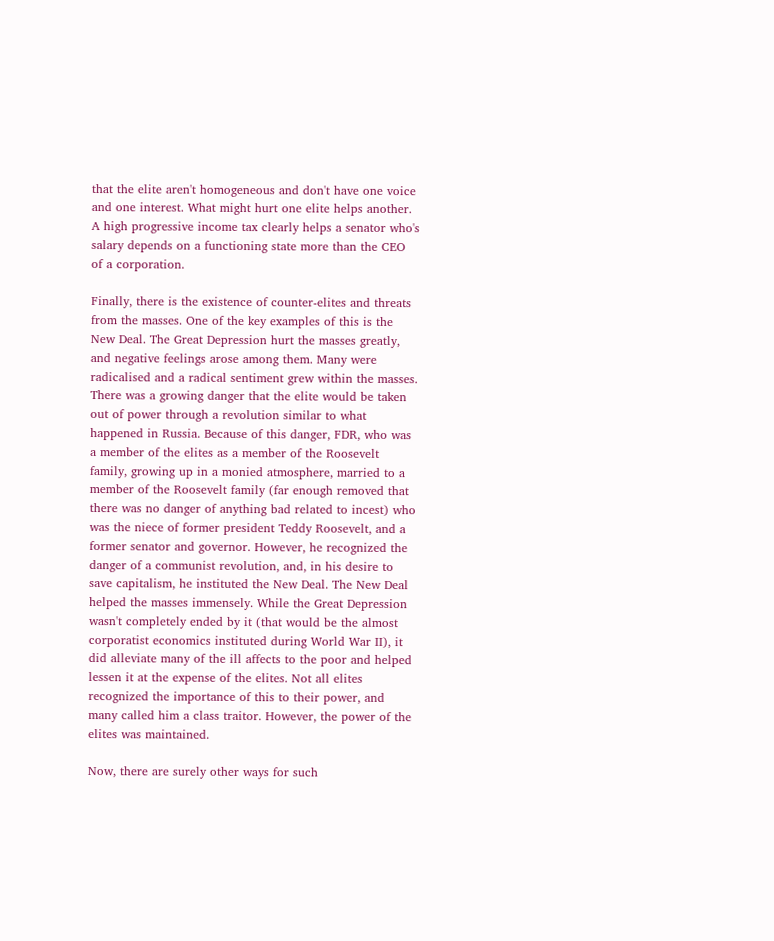that the elite aren't homogeneous and don't have one voice and one interest. What might hurt one elite helps another. A high progressive income tax clearly helps a senator who's salary depends on a functioning state more than the CEO of a corporation.

Finally, there is the existence of counter-elites and threats from the masses. One of the key examples of this is the New Deal. The Great Depression hurt the masses greatly, and negative feelings arose among them. Many were radicalised and a radical sentiment grew within the masses. There was a growing danger that the elite would be taken out of power through a revolution similar to what happened in Russia. Because of this danger, FDR, who was a member of the elites as a member of the Roosevelt family, growing up in a monied atmosphere, married to a member of the Roosevelt family (far enough removed that there was no danger of anything bad related to incest) who was the niece of former president Teddy Roosevelt, and a former senator and governor. However, he recognized the danger of a communist revolution, and, in his desire to save capitalism, he instituted the New Deal. The New Deal helped the masses immensely. While the Great Depression wasn't completely ended by it (that would be the almost corporatist economics instituted during World War II), it did alleviate many of the ill affects to the poor and helped lessen it at the expense of the elites. Not all elites recognized the importance of this to their power, and many called him a class traitor. However, the power of the elites was maintained.

Now, there are surely other ways for such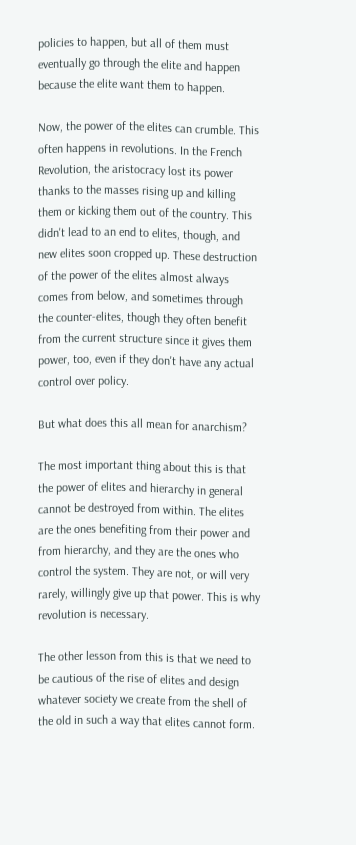policies to happen, but all of them must eventually go through the elite and happen because the elite want them to happen.

Now, the power of the elites can crumble. This often happens in revolutions. In the French Revolution, the aristocracy lost its power thanks to the masses rising up and killing them or kicking them out of the country. This didn't lead to an end to elites, though, and new elites soon cropped up. These destruction of the power of the elites almost always comes from below, and sometimes through the counter-elites, though they often benefit from the current structure since it gives them power, too, even if they don't have any actual control over policy.

But what does this all mean for anarchism?

The most important thing about this is that the power of elites and hierarchy in general cannot be destroyed from within. The elites are the ones benefiting from their power and from hierarchy, and they are the ones who control the system. They are not, or will very rarely, willingly give up that power. This is why revolution is necessary.

The other lesson from this is that we need to be cautious of the rise of elites and design whatever society we create from the shell of the old in such a way that elites cannot form.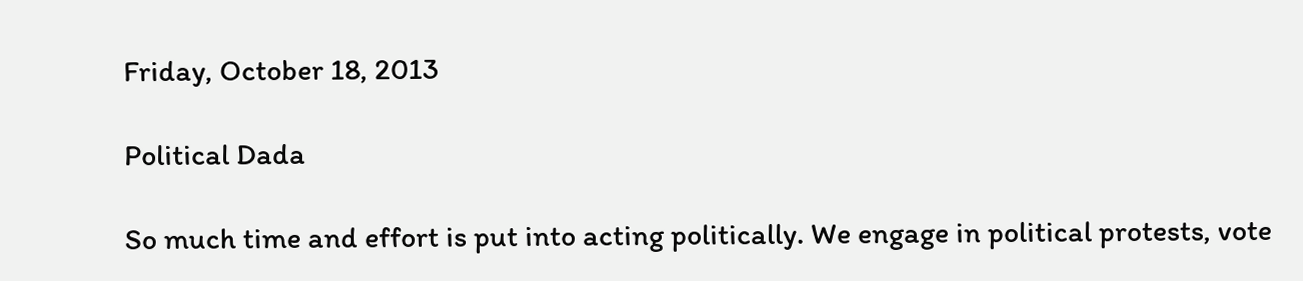Friday, October 18, 2013

Political Dada

So much time and effort is put into acting politically. We engage in political protests, vote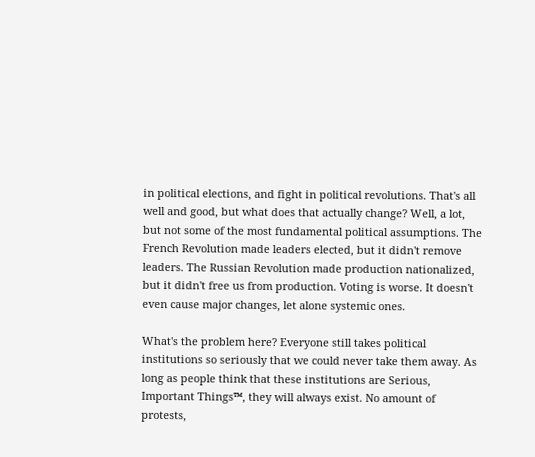in political elections, and fight in political revolutions. That's all well and good, but what does that actually change? Well, a lot, but not some of the most fundamental political assumptions. The French Revolution made leaders elected, but it didn't remove leaders. The Russian Revolution made production nationalized, but it didn't free us from production. Voting is worse. It doesn't even cause major changes, let alone systemic ones.

What's the problem here? Everyone still takes political institutions so seriously that we could never take them away. As long as people think that these institutions are Serious, Important Things™, they will always exist. No amount of protests,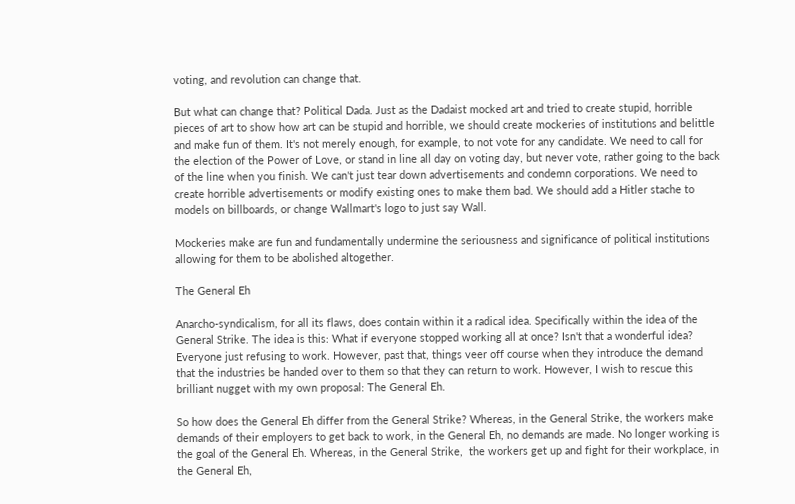voting, and revolution can change that.

But what can change that? Political Dada. Just as the Dadaist mocked art and tried to create stupid, horrible pieces of art to show how art can be stupid and horrible, we should create mockeries of institutions and belittle and make fun of them. It's not merely enough, for example, to not vote for any candidate. We need to call for the election of the Power of Love, or stand in line all day on voting day, but never vote, rather going to the back of the line when you finish. We can't just tear down advertisements and condemn corporations. We need to create horrible advertisements or modify existing ones to make them bad. We should add a Hitler stache to models on billboards, or change Wallmart's logo to just say Wall.

Mockeries make are fun and fundamentally undermine the seriousness and significance of political institutions allowing for them to be abolished altogether.

The General Eh

Anarcho-syndicalism, for all its flaws, does contain within it a radical idea. Specifically within the idea of the General Strike. The idea is this: What if everyone stopped working all at once? Isn't that a wonderful idea? Everyone just refusing to work. However, past that, things veer off course when they introduce the demand that the industries be handed over to them so that they can return to work. However, I wish to rescue this brilliant nugget with my own proposal: The General Eh.

So how does the General Eh differ from the General Strike? Whereas, in the General Strike, the workers make demands of their employers to get back to work, in the General Eh, no demands are made. No longer working is the goal of the General Eh. Whereas, in the General Strike,  the workers get up and fight for their workplace, in the General Eh,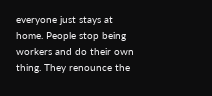everyone just stays at home. People stop being workers and do their own thing. They renounce the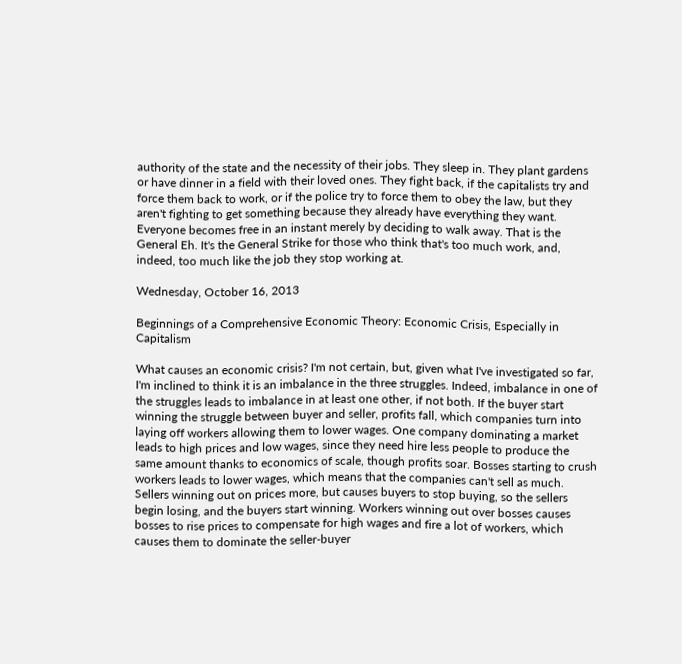authority of the state and the necessity of their jobs. They sleep in. They plant gardens or have dinner in a field with their loved ones. They fight back, if the capitalists try and force them back to work, or if the police try to force them to obey the law, but they aren't fighting to get something because they already have everything they want. Everyone becomes free in an instant merely by deciding to walk away. That is the General Eh. It's the General Strike for those who think that's too much work, and, indeed, too much like the job they stop working at.

Wednesday, October 16, 2013

Beginnings of a Comprehensive Economic Theory: Economic Crisis, Especially in Capitalism

What causes an economic crisis? I'm not certain, but, given what I've investigated so far, I'm inclined to think it is an imbalance in the three struggles. Indeed, imbalance in one of the struggles leads to imbalance in at least one other, if not both. If the buyer start winning the struggle between buyer and seller, profits fall, which companies turn into laying off workers allowing them to lower wages. One company dominating a market leads to high prices and low wages, since they need hire less people to produce the same amount thanks to economics of scale, though profits soar. Bosses starting to crush workers leads to lower wages, which means that the companies can't sell as much. Sellers winning out on prices more, but causes buyers to stop buying, so the sellers begin losing, and the buyers start winning. Workers winning out over bosses causes bosses to rise prices to compensate for high wages and fire a lot of workers, which causes them to dominate the seller-buyer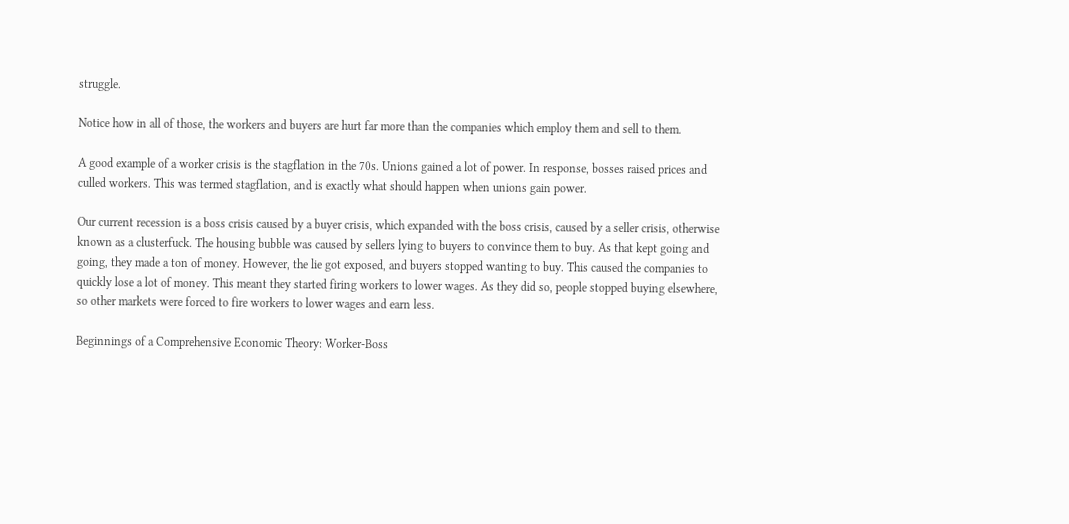struggle.

Notice how in all of those, the workers and buyers are hurt far more than the companies which employ them and sell to them.

A good example of a worker crisis is the stagflation in the 70s. Unions gained a lot of power. In response, bosses raised prices and culled workers. This was termed stagflation, and is exactly what should happen when unions gain power.

Our current recession is a boss crisis caused by a buyer crisis, which expanded with the boss crisis, caused by a seller crisis, otherwise known as a clusterfuck. The housing bubble was caused by sellers lying to buyers to convince them to buy. As that kept going and going, they made a ton of money. However, the lie got exposed, and buyers stopped wanting to buy. This caused the companies to quickly lose a lot of money. This meant they started firing workers to lower wages. As they did so, people stopped buying elsewhere, so other markets were forced to fire workers to lower wages and earn less.

Beginnings of a Comprehensive Economic Theory: Worker-Boss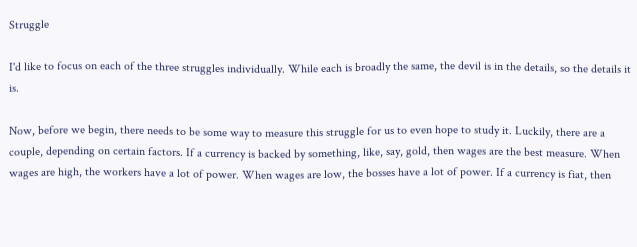Struggle

I'd like to focus on each of the three struggles individually. While each is broadly the same, the devil is in the details, so the details it is.

Now, before we begin, there needs to be some way to measure this struggle for us to even hope to study it. Luckily, there are a couple, depending on certain factors. If a currency is backed by something, like, say, gold, then wages are the best measure. When wages are high, the workers have a lot of power. When wages are low, the bosses have a lot of power. If a currency is fiat, then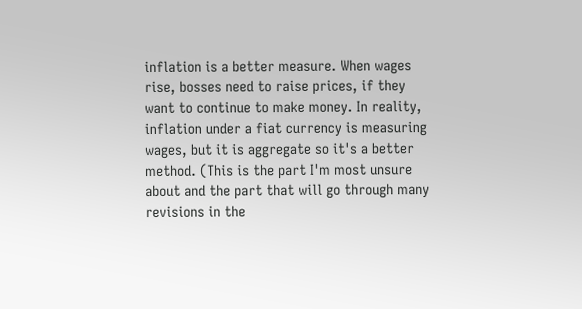inflation is a better measure. When wages rise, bosses need to raise prices, if they want to continue to make money. In reality, inflation under a fiat currency is measuring wages, but it is aggregate so it's a better method. (This is the part I'm most unsure about and the part that will go through many revisions in the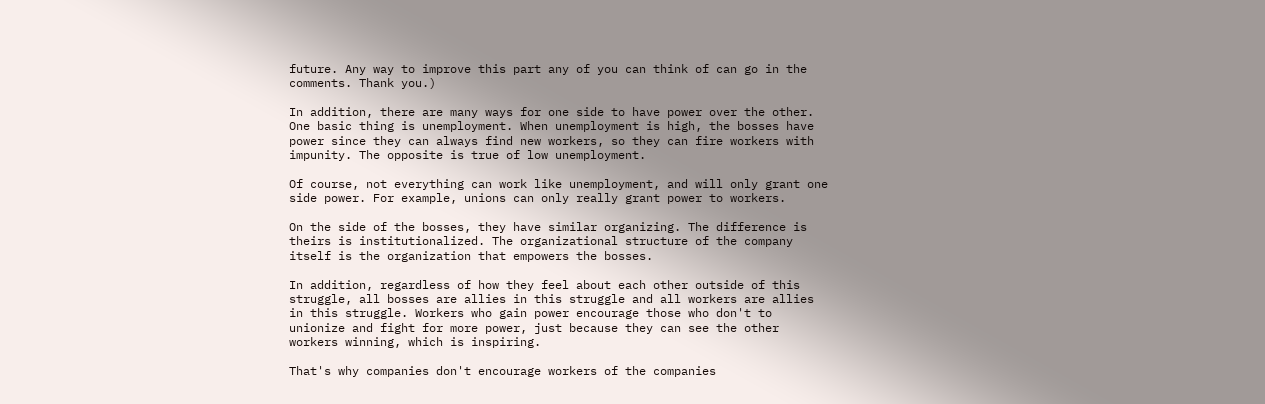future. Any way to improve this part any of you can think of can go in the comments. Thank you.)

In addition, there are many ways for one side to have power over the other. One basic thing is unemployment. When unemployment is high, the bosses have power since they can always find new workers, so they can fire workers with impunity. The opposite is true of low unemployment.

Of course, not everything can work like unemployment, and will only grant one side power. For example, unions can only really grant power to workers.

On the side of the bosses, they have similar organizing. The difference is theirs is institutionalized. The organizational structure of the company itself is the organization that empowers the bosses.

In addition, regardless of how they feel about each other outside of this struggle, all bosses are allies in this struggle and all workers are allies in this struggle. Workers who gain power encourage those who don't to unionize and fight for more power, just because they can see the other workers winning, which is inspiring.

That's why companies don't encourage workers of the companies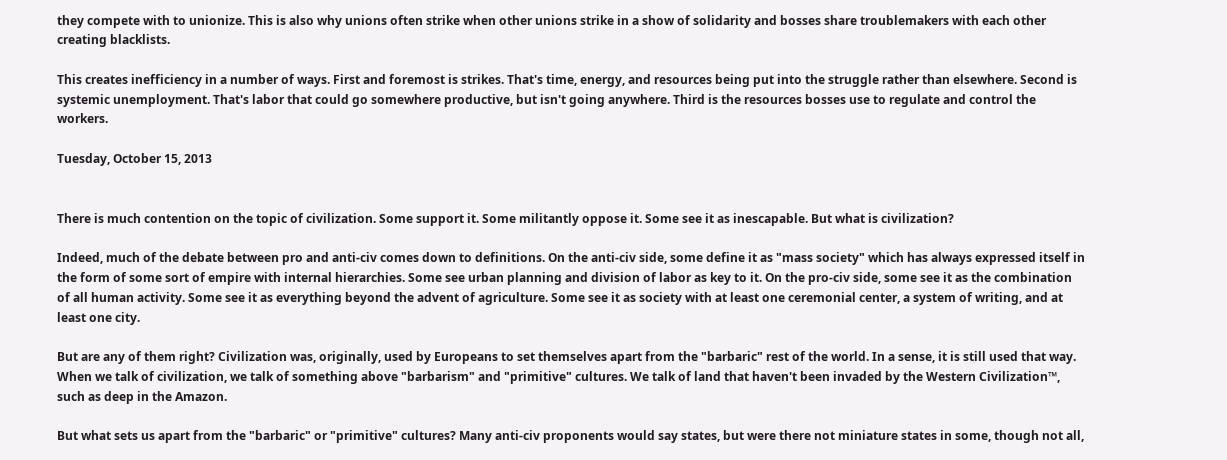they compete with to unionize. This is also why unions often strike when other unions strike in a show of solidarity and bosses share troublemakers with each other creating blacklists.

This creates inefficiency in a number of ways. First and foremost is strikes. That's time, energy, and resources being put into the struggle rather than elsewhere. Second is systemic unemployment. That's labor that could go somewhere productive, but isn't going anywhere. Third is the resources bosses use to regulate and control the workers.

Tuesday, October 15, 2013


There is much contention on the topic of civilization. Some support it. Some militantly oppose it. Some see it as inescapable. But what is civilization?

Indeed, much of the debate between pro and anti-civ comes down to definitions. On the anti-civ side, some define it as "mass society" which has always expressed itself in the form of some sort of empire with internal hierarchies. Some see urban planning and division of labor as key to it. On the pro-civ side, some see it as the combination of all human activity. Some see it as everything beyond the advent of agriculture. Some see it as society with at least one ceremonial center, a system of writing, and at least one city.

But are any of them right? Civilization was, originally, used by Europeans to set themselves apart from the "barbaric" rest of the world. In a sense, it is still used that way. When we talk of civilization, we talk of something above "barbarism" and "primitive" cultures. We talk of land that haven't been invaded by the Western Civilization™, such as deep in the Amazon.

But what sets us apart from the "barbaric" or "primitive" cultures? Many anti-civ proponents would say states, but were there not miniature states in some, though not all,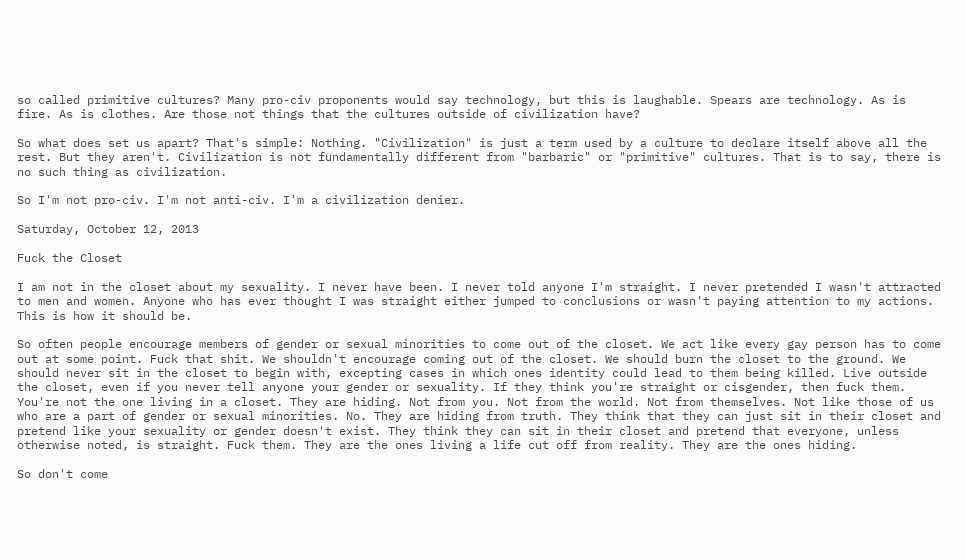so called primitive cultures? Many pro-civ proponents would say technology, but this is laughable. Spears are technology. As is fire. As is clothes. Are those not things that the cultures outside of civilization have?

So what does set us apart? That's simple: Nothing. "Civilization" is just a term used by a culture to declare itself above all the rest. But they aren't. Civilization is not fundamentally different from "barbaric" or "primitive" cultures. That is to say, there is no such thing as civilization.

So I'm not pro-civ. I'm not anti-civ. I'm a civilization denier.

Saturday, October 12, 2013

Fuck the Closet

I am not in the closet about my sexuality. I never have been. I never told anyone I'm straight. I never pretended I wasn't attracted to men and women. Anyone who has ever thought I was straight either jumped to conclusions or wasn't paying attention to my actions. This is how it should be.

So often people encourage members of gender or sexual minorities to come out of the closet. We act like every gay person has to come out at some point. Fuck that shit. We shouldn't encourage coming out of the closet. We should burn the closet to the ground. We should never sit in the closet to begin with, excepting cases in which ones identity could lead to them being killed. Live outside the closet, even if you never tell anyone your gender or sexuality. If they think you're straight or cisgender, then fuck them. You're not the one living in a closet. They are hiding. Not from you. Not from the world. Not from themselves. Not like those of us who are a part of gender or sexual minorities. No. They are hiding from truth. They think that they can just sit in their closet and pretend like your sexuality or gender doesn't exist. They think they can sit in their closet and pretend that everyone, unless otherwise noted, is straight. Fuck them. They are the ones living a life cut off from reality. They are the ones hiding.

So don't come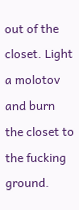out of the closet. Light a molotov and burn the closet to the fucking ground.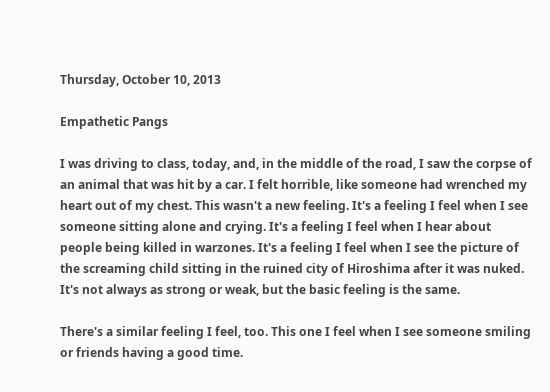Thursday, October 10, 2013

Empathetic Pangs

I was driving to class, today, and, in the middle of the road, I saw the corpse of an animal that was hit by a car. I felt horrible, like someone had wrenched my heart out of my chest. This wasn't a new feeling. It's a feeling I feel when I see someone sitting alone and crying. It's a feeling I feel when I hear about people being killed in warzones. It's a feeling I feel when I see the picture of the screaming child sitting in the ruined city of Hiroshima after it was nuked. It's not always as strong or weak, but the basic feeling is the same.

There's a similar feeling I feel, too. This one I feel when I see someone smiling or friends having a good time.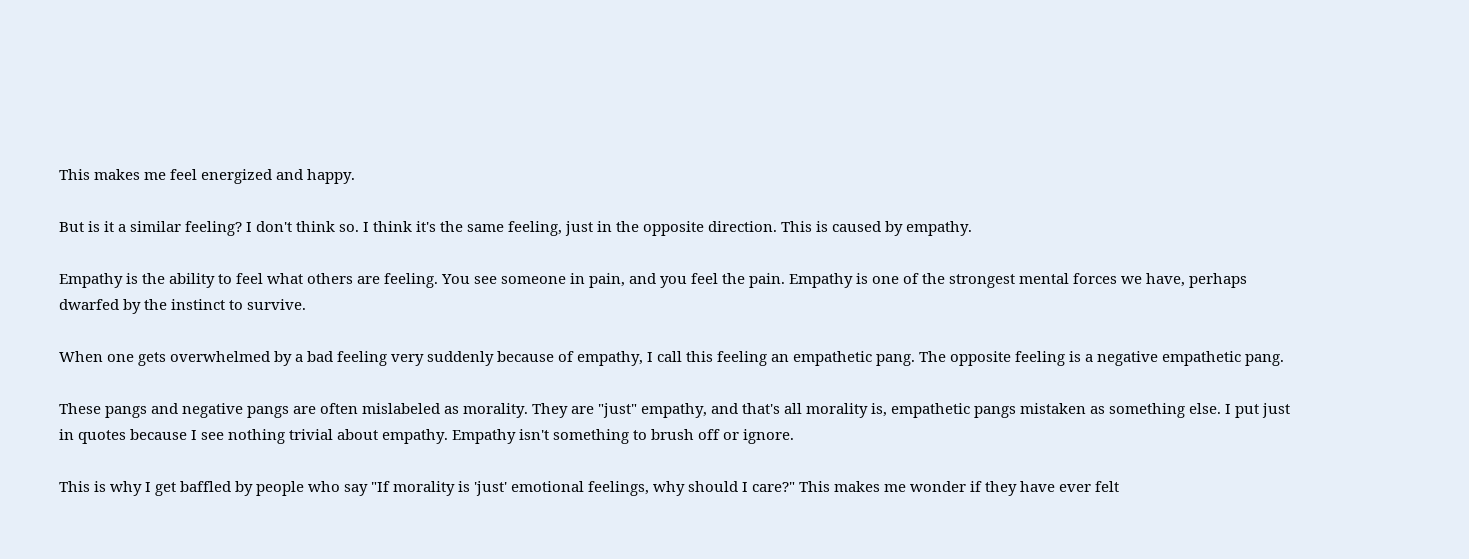This makes me feel energized and happy.

But is it a similar feeling? I don't think so. I think it's the same feeling, just in the opposite direction. This is caused by empathy.

Empathy is the ability to feel what others are feeling. You see someone in pain, and you feel the pain. Empathy is one of the strongest mental forces we have, perhaps dwarfed by the instinct to survive.

When one gets overwhelmed by a bad feeling very suddenly because of empathy, I call this feeling an empathetic pang. The opposite feeling is a negative empathetic pang.

These pangs and negative pangs are often mislabeled as morality. They are "just" empathy, and that's all morality is, empathetic pangs mistaken as something else. I put just in quotes because I see nothing trivial about empathy. Empathy isn't something to brush off or ignore.

This is why I get baffled by people who say "If morality is 'just' emotional feelings, why should I care?" This makes me wonder if they have ever felt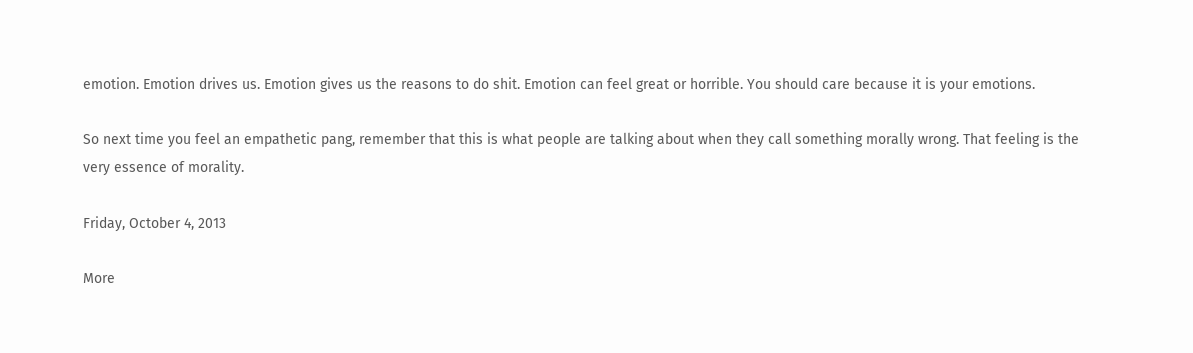emotion. Emotion drives us. Emotion gives us the reasons to do shit. Emotion can feel great or horrible. You should care because it is your emotions.

So next time you feel an empathetic pang, remember that this is what people are talking about when they call something morally wrong. That feeling is the very essence of morality.

Friday, October 4, 2013

More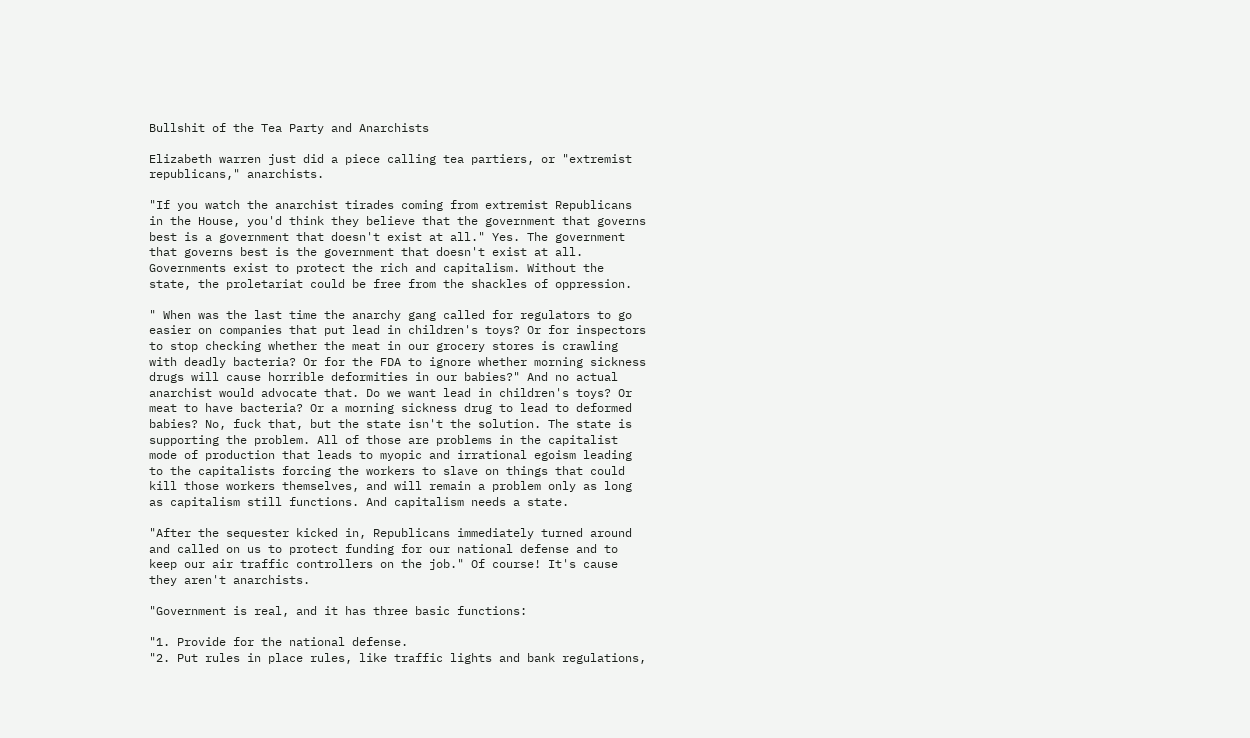Bullshit of the Tea Party and Anarchists

Elizabeth warren just did a piece calling tea partiers, or "extremist republicans," anarchists.

"If you watch the anarchist tirades coming from extremist Republicans in the House, you'd think they believe that the government that governs best is a government that doesn't exist at all." Yes. The government that governs best is the government that doesn't exist at all. Governments exist to protect the rich and capitalism. Without the state, the proletariat could be free from the shackles of oppression.

" When was the last time the anarchy gang called for regulators to go easier on companies that put lead in children's toys? Or for inspectors to stop checking whether the meat in our grocery stores is crawling with deadly bacteria? Or for the FDA to ignore whether morning sickness drugs will cause horrible deformities in our babies?" And no actual anarchist would advocate that. Do we want lead in children's toys? Or meat to have bacteria? Or a morning sickness drug to lead to deformed babies? No, fuck that, but the state isn't the solution. The state is supporting the problem. All of those are problems in the capitalist mode of production that leads to myopic and irrational egoism leading to the capitalists forcing the workers to slave on things that could kill those workers themselves, and will remain a problem only as long as capitalism still functions. And capitalism needs a state.

"After the sequester kicked in, Republicans immediately turned around and called on us to protect funding for our national defense and to keep our air traffic controllers on the job." Of course! It's cause they aren't anarchists.

"Government is real, and it has three basic functions:

"1. Provide for the national defense.
"2. Put rules in place rules, like traffic lights and bank regulations,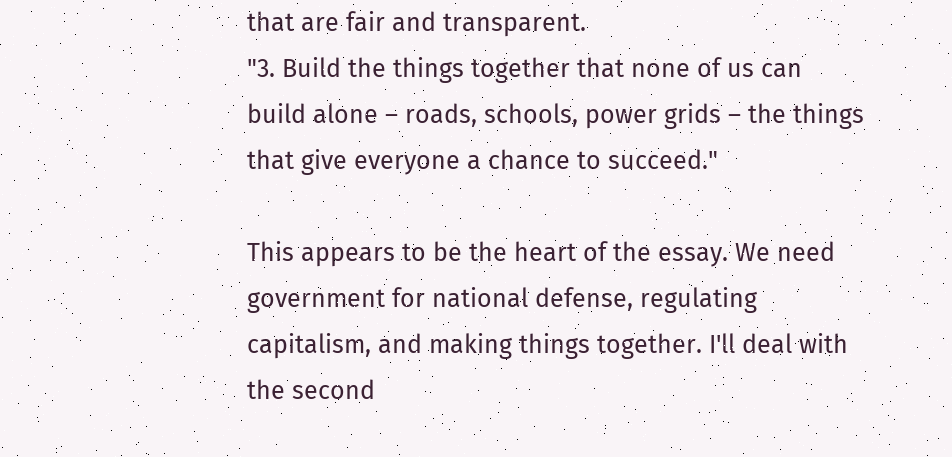that are fair and transparent.
"3. Build the things together that none of us can build alone – roads, schools, power grids – the things that give everyone a chance to succeed."

This appears to be the heart of the essay. We need government for national defense, regulating capitalism, and making things together. I'll deal with the second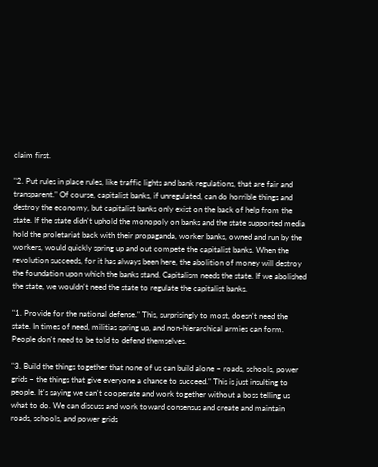claim first.

"2. Put rules in place rules, like traffic lights and bank regulations, that are fair and transparent." Of course, capitalist banks, if unregulated, can do horrible things and destroy the economy, but capitalist banks only exist on the back of help from the state. If the state didn't uphold the monopoly on banks and the state supported media hold the proletariat back with their propaganda, worker banks, owned and run by the workers, would quickly spring up and out compete the capitalist banks. When the revolution succeeds, for it has always been here, the abolition of money will destroy the foundation upon which the banks stand. Capitalism needs the state. If we abolished the state, we wouldn't need the state to regulate the capitalist banks.

"1. Provide for the national defense." This, surprisingly to most, doesn't need the state. In times of need, militias spring up, and non-hierarchical armies can form. People don't need to be told to defend themselves.

"3. Build the things together that none of us can build alone – roads, schools, power grids – the things that give everyone a chance to succeed." This is just insulting to people. It's saying we can't cooperate and work together without a boss telling us what to do. We can discuss and work toward consensus and create and maintain roads, schools, and power grids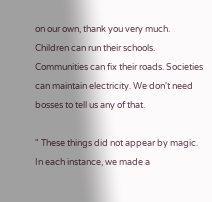on our own, thank you very much. Children can run their schools. Communities can fix their roads. Societies can maintain electricity. We don't need bosses to tell us any of that.

" These things did not appear by magic. In each instance, we made a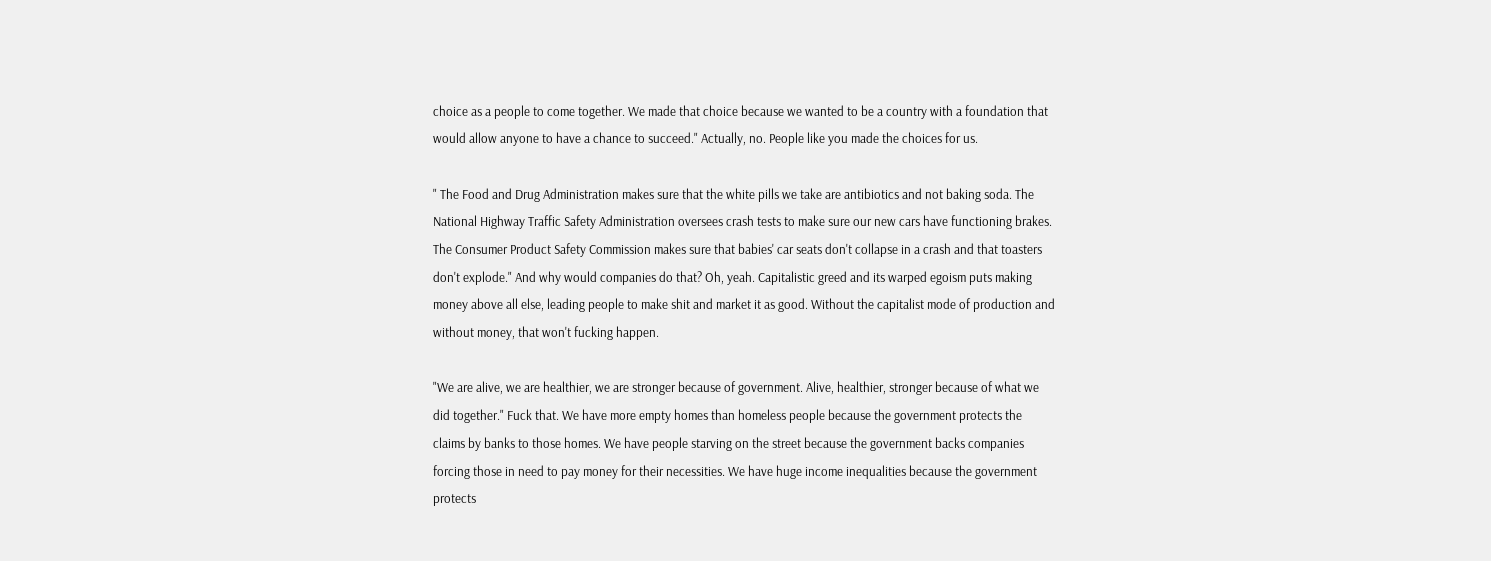choice as a people to come together. We made that choice because we wanted to be a country with a foundation that would allow anyone to have a chance to succeed." Actually, no. People like you made the choices for us.

" The Food and Drug Administration makes sure that the white pills we take are antibiotics and not baking soda. The National Highway Traffic Safety Administration oversees crash tests to make sure our new cars have functioning brakes. The Consumer Product Safety Commission makes sure that babies' car seats don't collapse in a crash and that toasters don't explode." And why would companies do that? Oh, yeah. Capitalistic greed and its warped egoism puts making money above all else, leading people to make shit and market it as good. Without the capitalist mode of production and without money, that won't fucking happen.

"We are alive, we are healthier, we are stronger because of government. Alive, healthier, stronger because of what we did together." Fuck that. We have more empty homes than homeless people because the government protects the claims by banks to those homes. We have people starving on the street because the government backs companies forcing those in need to pay money for their necessities. We have huge income inequalities because the government protects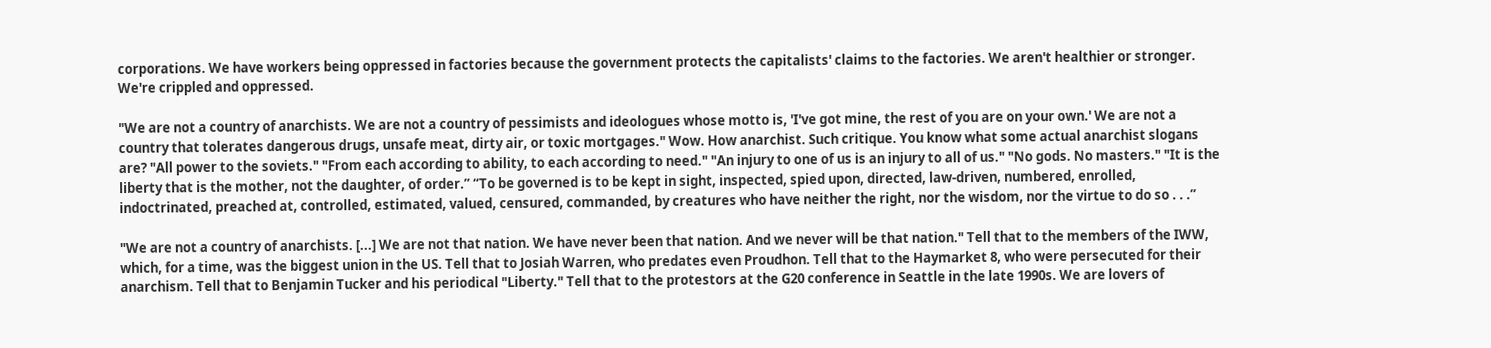corporations. We have workers being oppressed in factories because the government protects the capitalists' claims to the factories. We aren't healthier or stronger. We're crippled and oppressed.

"We are not a country of anarchists. We are not a country of pessimists and ideologues whose motto is, 'I've got mine, the rest of you are on your own.' We are not a country that tolerates dangerous drugs, unsafe meat, dirty air, or toxic mortgages." Wow. How anarchist. Such critique. You know what some actual anarchist slogans are? "All power to the soviets." "From each according to ability, to each according to need." "An injury to one of us is an injury to all of us." "No gods. No masters." "It is the liberty that is the mother, not the daughter, of order.” “To be governed is to be kept in sight, inspected, spied upon, directed, law-driven, numbered, enrolled, indoctrinated, preached at, controlled, estimated, valued, censured, commanded, by creatures who have neither the right, nor the wisdom, nor the virtue to do so . . .”

"We are not a country of anarchists. [...] We are not that nation. We have never been that nation. And we never will be that nation." Tell that to the members of the IWW, which, for a time, was the biggest union in the US. Tell that to Josiah Warren, who predates even Proudhon. Tell that to the Haymarket 8, who were persecuted for their anarchism. Tell that to Benjamin Tucker and his periodical "Liberty." Tell that to the protestors at the G20 conference in Seattle in the late 1990s. We are lovers of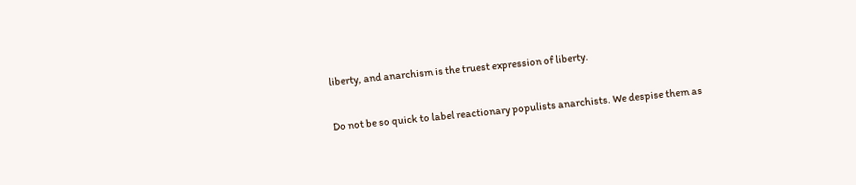liberty, and anarchism is the truest expression of liberty.

Do not be so quick to label reactionary populists anarchists. We despise them as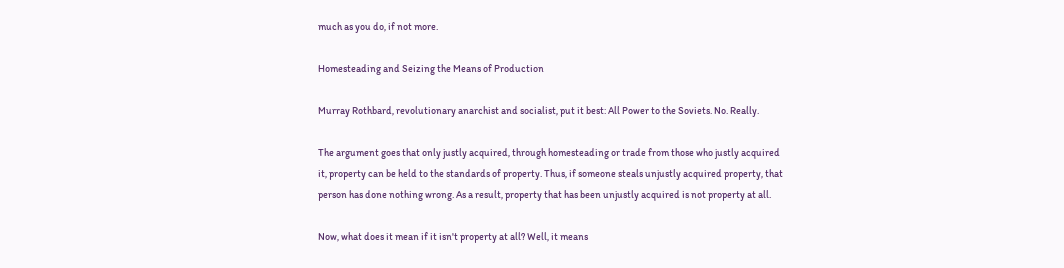much as you do, if not more.

Homesteading and Seizing the Means of Production

Murray Rothbard, revolutionary anarchist and socialist, put it best: All Power to the Soviets. No. Really.

The argument goes that only justly acquired, through homesteading or trade from those who justly acquired it, property can be held to the standards of property. Thus, if someone steals unjustly acquired property, that person has done nothing wrong. As a result, property that has been unjustly acquired is not property at all.

Now, what does it mean if it isn't property at all? Well, it means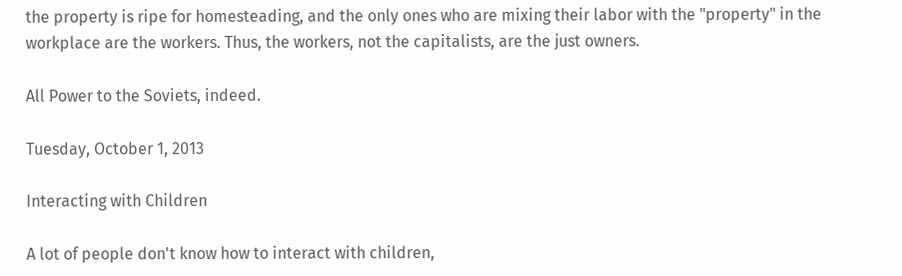the property is ripe for homesteading, and the only ones who are mixing their labor with the "property" in the workplace are the workers. Thus, the workers, not the capitalists, are the just owners.

All Power to the Soviets, indeed.

Tuesday, October 1, 2013

Interacting with Children

A lot of people don't know how to interact with children,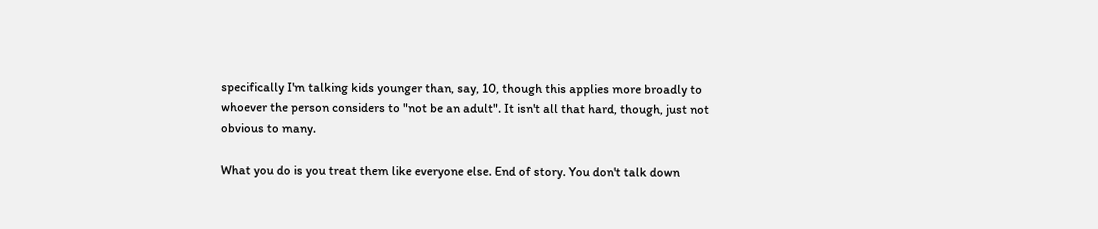specifically I'm talking kids younger than, say, 10, though this applies more broadly to whoever the person considers to "not be an adult". It isn't all that hard, though, just not obvious to many.

What you do is you treat them like everyone else. End of story. You don't talk down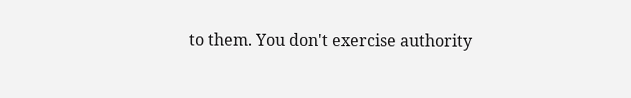to them. You don't exercise authority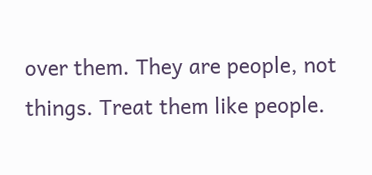over them. They are people, not things. Treat them like people.